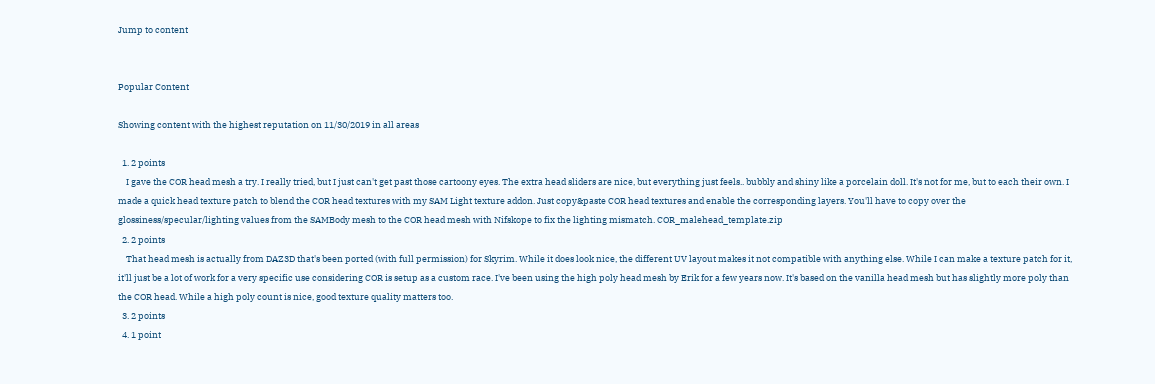Jump to content


Popular Content

Showing content with the highest reputation on 11/30/2019 in all areas

  1. 2 points
    I gave the COR head mesh a try. I really tried, but I just can't get past those cartoony eyes. The extra head sliders are nice, but everything just feels.. bubbly and shiny like a porcelain doll. It's not for me, but to each their own. I made a quick head texture patch to blend the COR head textures with my SAM Light texture addon. Just copy&paste COR head textures and enable the corresponding layers. You'll have to copy over the glossiness/specular/lighting values from the SAMBody mesh to the COR head mesh with Nifskope to fix the lighting mismatch. COR_malehead_template.zip
  2. 2 points
    That head mesh is actually from DAZ3D that's been ported (with full permission) for Skyrim. While it does look nice, the different UV layout makes it not compatible with anything else. While I can make a texture patch for it, it'll just be a lot of work for a very specific use considering COR is setup as a custom race. I've been using the high poly head mesh by Erik for a few years now. It's based on the vanilla head mesh but has slightly more poly than the COR head. While a high poly count is nice, good texture quality matters too.
  3. 2 points
  4. 1 point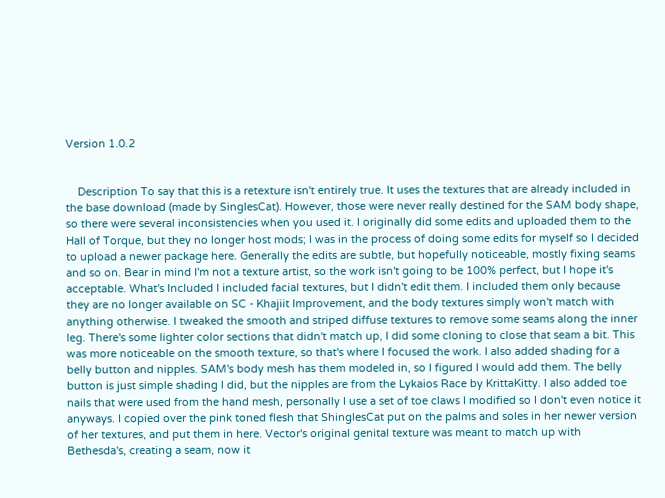Version 1.0.2


    Description To say that this is a retexture isn't entirely true. It uses the textures that are already included in the base download (made by SinglesCat). However, those were never really destined for the SAM body shape, so there were several inconsistencies when you used it. I originally did some edits and uploaded them to the Hall of Torque, but they no longer host mods; I was in the process of doing some edits for myself so I decided to upload a newer package here. Generally the edits are subtle, but hopefully noticeable, mostly fixing seams and so on. Bear in mind I'm not a texture artist, so the work isn't going to be 100% perfect, but I hope it's acceptable. What's Included I included facial textures, but I didn't edit them. I included them only because they are no longer available on SC - Khajiit Improvement, and the body textures simply won't match with anything otherwise. I tweaked the smooth and striped diffuse textures to remove some seams along the inner leg. There's some lighter color sections that didn't match up, I did some cloning to close that seam a bit. This was more noticeable on the smooth texture, so that's where I focused the work. I also added shading for a belly button and nipples. SAM's body mesh has them modeled in, so I figured I would add them. The belly button is just simple shading I did, but the nipples are from the Lykaios Race by KrittaKitty. I also added toe nails that were used from the hand mesh, personally I use a set of toe claws I modified so I don't even notice it anyways. I copied over the pink toned flesh that ShinglesCat put on the palms and soles in her newer version of her textures, and put them in here. Vector's original genital texture was meant to match up with Bethesda's, creating a seam, now it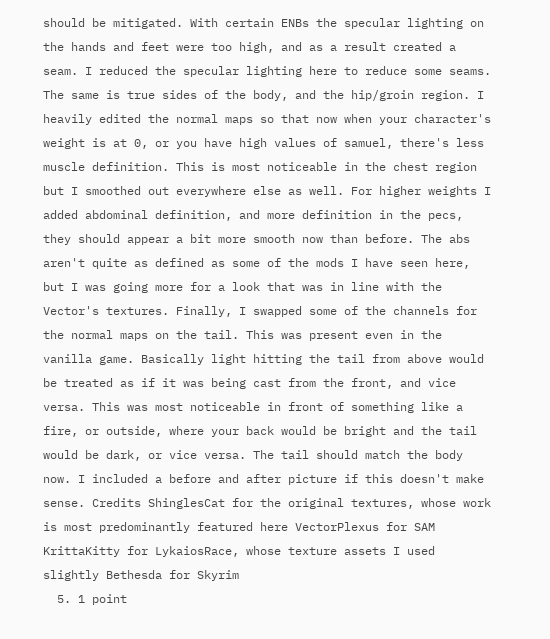should be mitigated. With certain ENBs the specular lighting on the hands and feet were too high, and as a result created a seam. I reduced the specular lighting here to reduce some seams. The same is true sides of the body, and the hip/groin region. I heavily edited the normal maps so that now when your character's weight is at 0, or you have high values of samuel, there's less muscle definition. This is most noticeable in the chest region but I smoothed out everywhere else as well. For higher weights I added abdominal definition, and more definition in the pecs, they should appear a bit more smooth now than before. The abs aren't quite as defined as some of the mods I have seen here, but I was going more for a look that was in line with the Vector's textures. Finally, I swapped some of the channels for the normal maps on the tail. This was present even in the vanilla game. Basically light hitting the tail from above would be treated as if it was being cast from the front, and vice versa. This was most noticeable in front of something like a fire, or outside, where your back would be bright and the tail would be dark, or vice versa. The tail should match the body now. I included a before and after picture if this doesn't make sense. Credits ShinglesCat for the original textures, whose work is most predominantly featured here VectorPlexus for SAM KrittaKitty for LykaiosRace, whose texture assets I used slightly Bethesda for Skyrim
  5. 1 point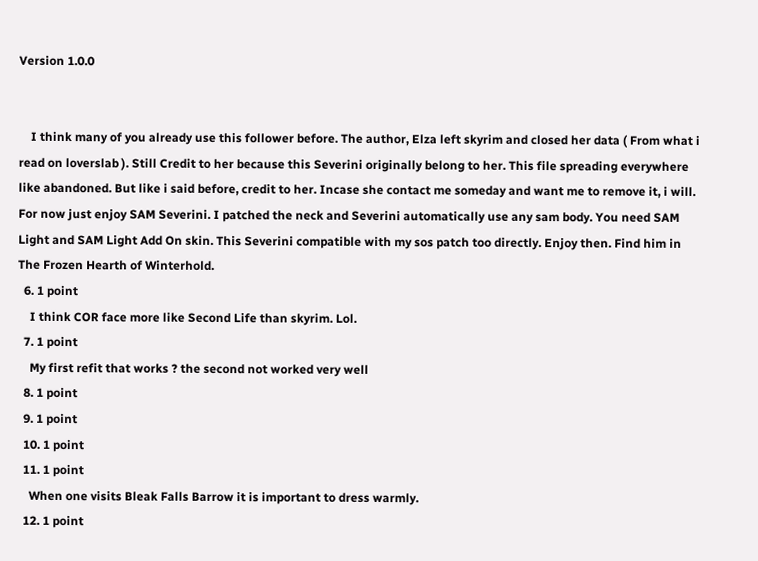Version 1.0.0


    I think many of you already use this follower before. The author, Elza left skyrim and closed her data ( From what i read on loverslab ). Still Credit to her because this Severini originally belong to her. This file spreading everywhere like abandoned. But like i said before, credit to her. Incase she contact me someday and want me to remove it, i will. For now just enjoy SAM Severini. I patched the neck and Severini automatically use any sam body. You need SAM Light and SAM Light Add On skin. This Severini compatible with my sos patch too directly. Enjoy then. Find him in The Frozen Hearth of Winterhold.
  6. 1 point
    I think COR face more like Second Life than skyrim. Lol.
  7. 1 point
    My first refit that works ? the second not worked very well
  8. 1 point
  9. 1 point
  10. 1 point
  11. 1 point
    When one visits Bleak Falls Barrow it is important to dress warmly.
  12. 1 point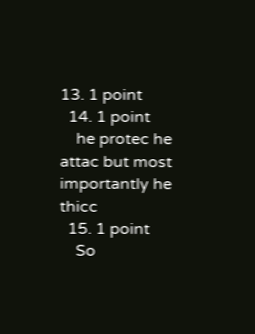13. 1 point
  14. 1 point
    he protec he attac but most importantly he thicc
  15. 1 point
    So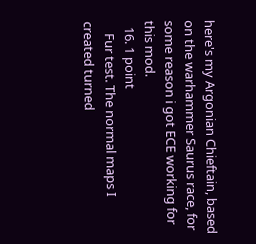here's my Argonian Chieftain, based on the warhammer Saurus race, for some reason i got ECE working for this mod.
  16. 1 point
    Fur test. The normal maps I created turned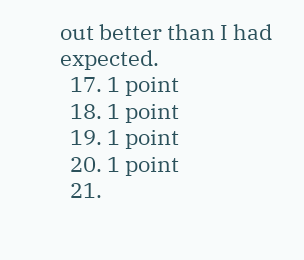out better than I had expected.
  17. 1 point
  18. 1 point
  19. 1 point
  20. 1 point
  21.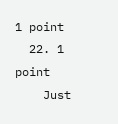1 point
  22. 1 point
    Just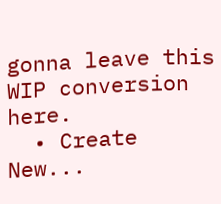gonna leave this WIP conversion here.
  • Create New...